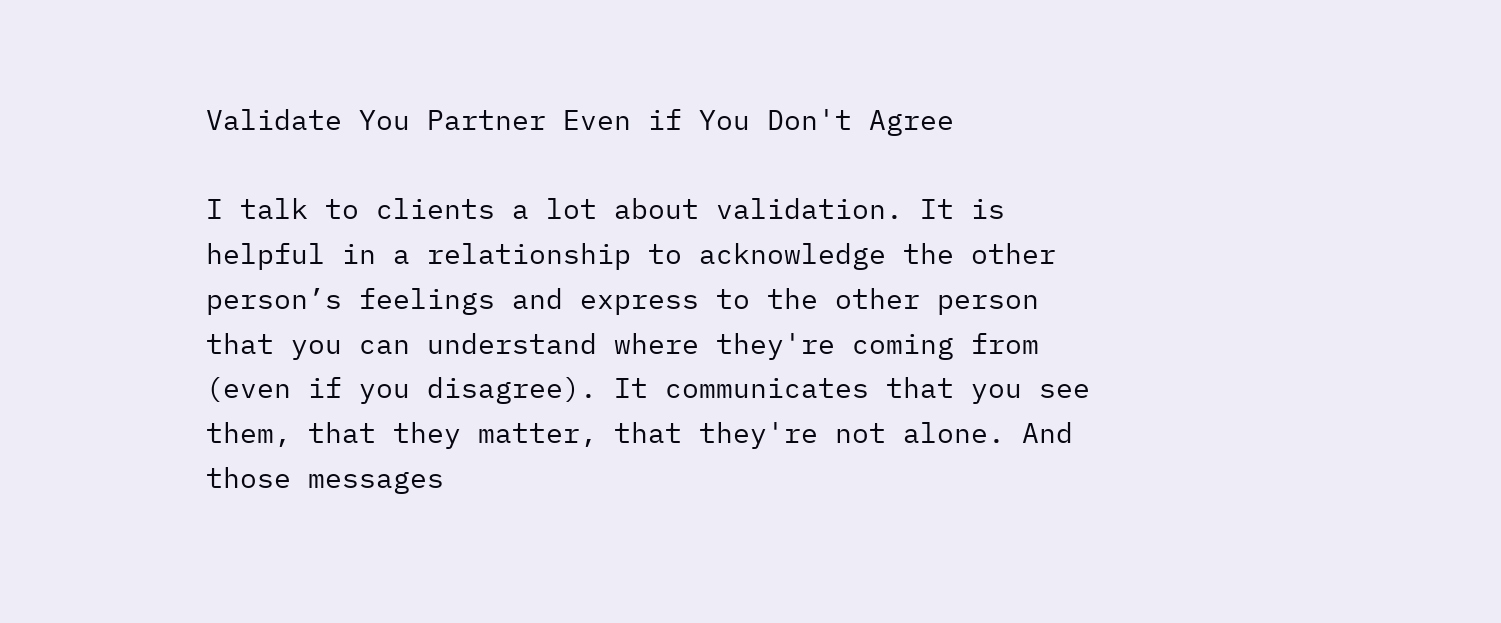Validate You Partner Even if You Don't Agree

I talk to clients a lot about validation. It is helpful in a relationship to acknowledge the other person’s feelings and express to the other person that you can understand where they're coming from (even if you disagree). It communicates that you see them, that they matter, that they're not alone. And those messages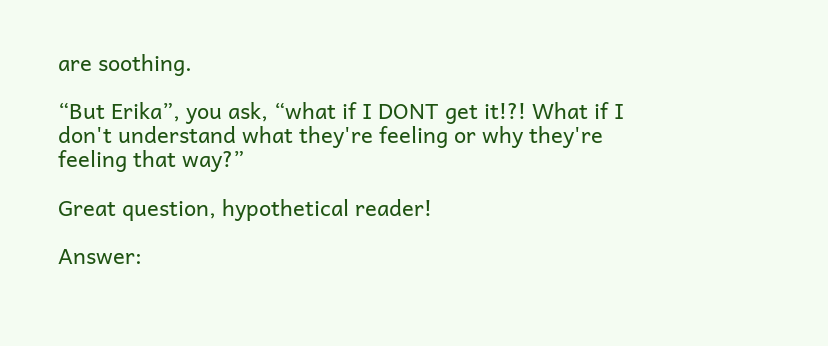are soothing.

“But Erika”, you ask, “what if I DONT get it!?! What if I don't understand what they're feeling or why they're feeling that way?”

Great question, hypothetical reader!

Answer: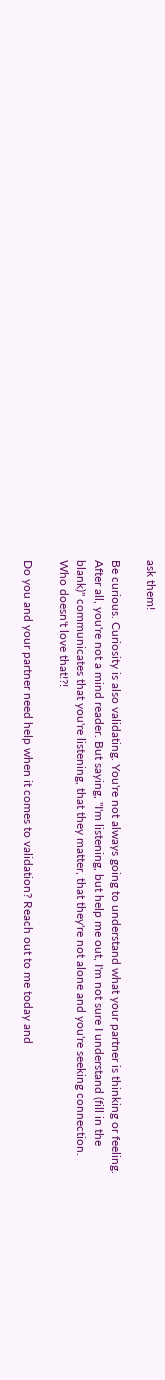ask them!

Be curious. Curiosity is also validating. You're not always going to understand what your partner is thinking or feeling. After all, you're not a mind reader. But saying, "I'm listening, but help me out, I'm not sure I understand (fill in the blank)" communicates that you're listening, that they matter, that they're not alone and you're seeking connection. Who doesn't love that!?!

Do you and your partner need help when it comes to validation? Reach out to me today and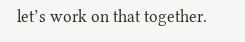let’s work on that together.